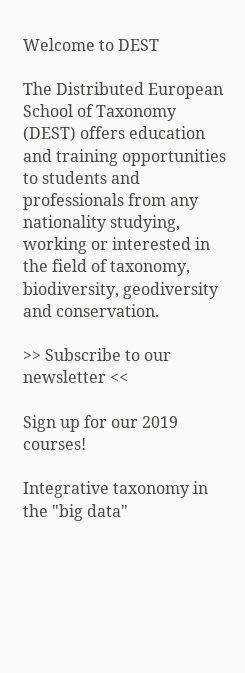Welcome to DEST

The Distributed European School of Taxonomy (DEST) offers education and training opportunities to students and professionals from any nationality studying, working or interested in the field of taxonomy, biodiversity, geodiversity and conservation.

>> Subscribe to our newsletter <<

Sign up for our 2019 courses!

Integrative taxonomy in the "big data"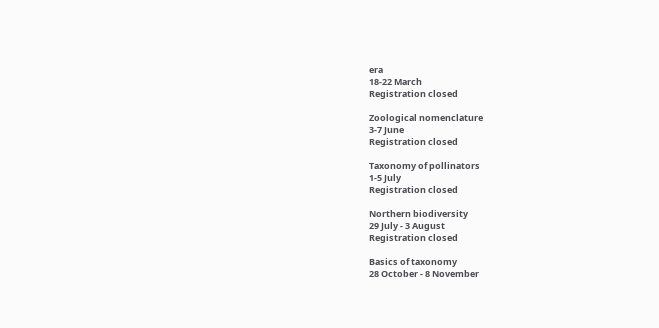era
18-22 March
Registration closed

Zoological nomenclature
3-7 June
Registration closed

Taxonomy of pollinators
1-5 July
Registration closed

Northern biodiversity
29 July - 3 August
Registration closed

Basics of taxonomy
28 October - 8 November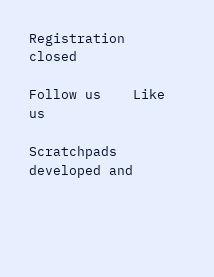Registration closed

Follow us    Like us

Scratchpads developed and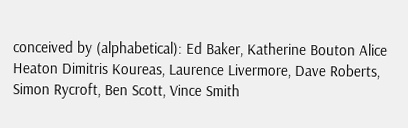conceived by (alphabetical): Ed Baker, Katherine Bouton Alice Heaton Dimitris Koureas, Laurence Livermore, Dave Roberts, Simon Rycroft, Ben Scott, Vince Smith